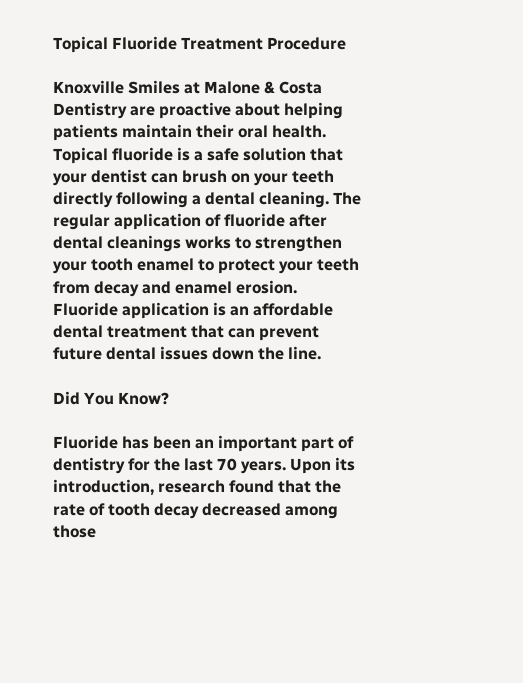Topical Fluoride Treatment Procedure

Knoxville Smiles at Malone & Costa Dentistry are proactive about helping patients maintain their oral health. Topical fluoride is a safe solution that your dentist can brush on your teeth directly following a dental cleaning. The regular application of fluoride after dental cleanings works to strengthen your tooth enamel to protect your teeth from decay and enamel erosion. Fluoride application is an affordable dental treatment that can prevent future dental issues down the line.

Did You Know?

Fluoride has been an important part of dentistry for the last 70 years. Upon its introduction, research found that the rate of tooth decay decreased among those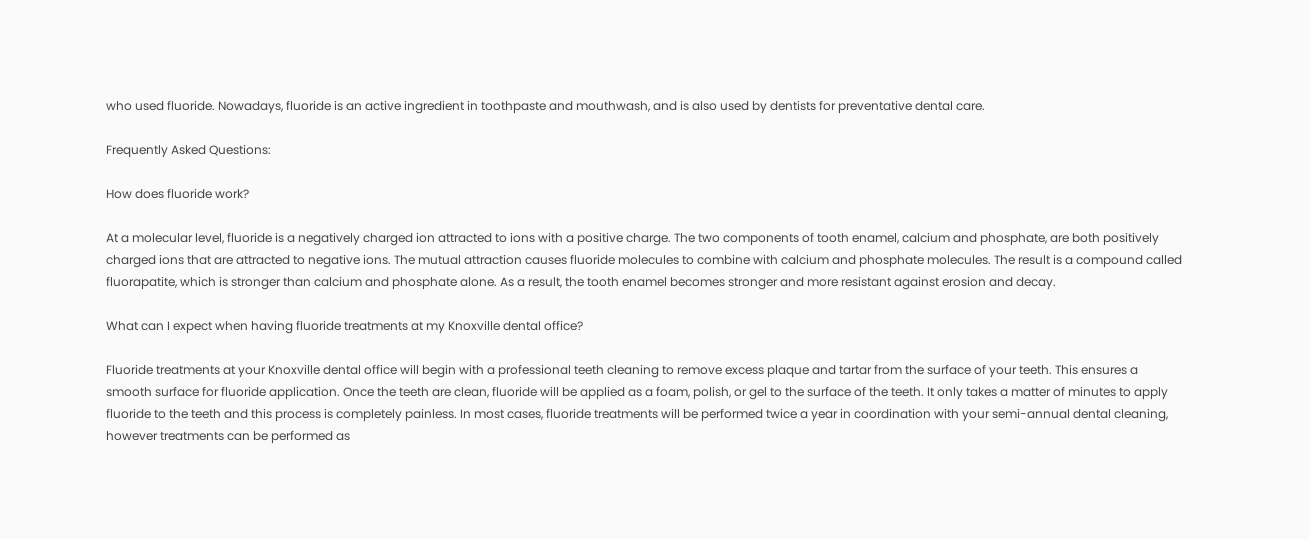who used fluoride. Nowadays, fluoride is an active ingredient in toothpaste and mouthwash, and is also used by dentists for preventative dental care.

Frequently Asked Questions:

How does fluoride work?

At a molecular level, fluoride is a negatively charged ion attracted to ions with a positive charge. The two components of tooth enamel, calcium and phosphate, are both positively charged ions that are attracted to negative ions. The mutual attraction causes fluoride molecules to combine with calcium and phosphate molecules. The result is a compound called fluorapatite, which is stronger than calcium and phosphate alone. As a result, the tooth enamel becomes stronger and more resistant against erosion and decay.

What can I expect when having fluoride treatments at my Knoxville dental office?

Fluoride treatments at your Knoxville dental office will begin with a professional teeth cleaning to remove excess plaque and tartar from the surface of your teeth. This ensures a smooth surface for fluoride application. Once the teeth are clean, fluoride will be applied as a foam, polish, or gel to the surface of the teeth. It only takes a matter of minutes to apply fluoride to the teeth and this process is completely painless. In most cases, fluoride treatments will be performed twice a year in coordination with your semi-annual dental cleaning, however treatments can be performed as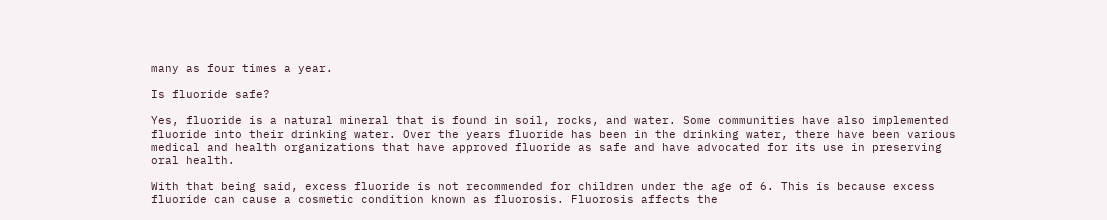many as four times a year.

Is fluoride safe?

Yes, fluoride is a natural mineral that is found in soil, rocks, and water. Some communities have also implemented fluoride into their drinking water. Over the years fluoride has been in the drinking water, there have been various medical and health organizations that have approved fluoride as safe and have advocated for its use in preserving oral health.

With that being said, excess fluoride is not recommended for children under the age of 6. This is because excess fluoride can cause a cosmetic condition known as fluorosis. Fluorosis affects the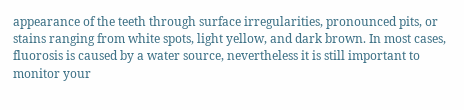appearance of the teeth through surface irregularities, pronounced pits, or stains ranging from white spots, light yellow, and dark brown. In most cases, fluorosis is caused by a water source, nevertheless it is still important to monitor your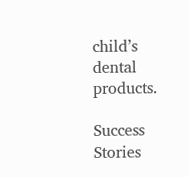child’s dental products.

Success Stories